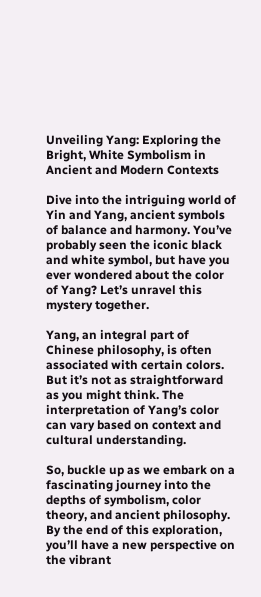Unveiling Yang: Exploring the Bright, White Symbolism in Ancient and Modern Contexts

Dive into the intriguing world of Yin and Yang, ancient symbols of balance and harmony. You’ve probably seen the iconic black and white symbol, but have you ever wondered about the color of Yang? Let’s unravel this mystery together.

Yang, an integral part of Chinese philosophy, is often associated with certain colors. But it’s not as straightforward as you might think. The interpretation of Yang’s color can vary based on context and cultural understanding.

So, buckle up as we embark on a fascinating journey into the depths of symbolism, color theory, and ancient philosophy. By the end of this exploration, you’ll have a new perspective on the vibrant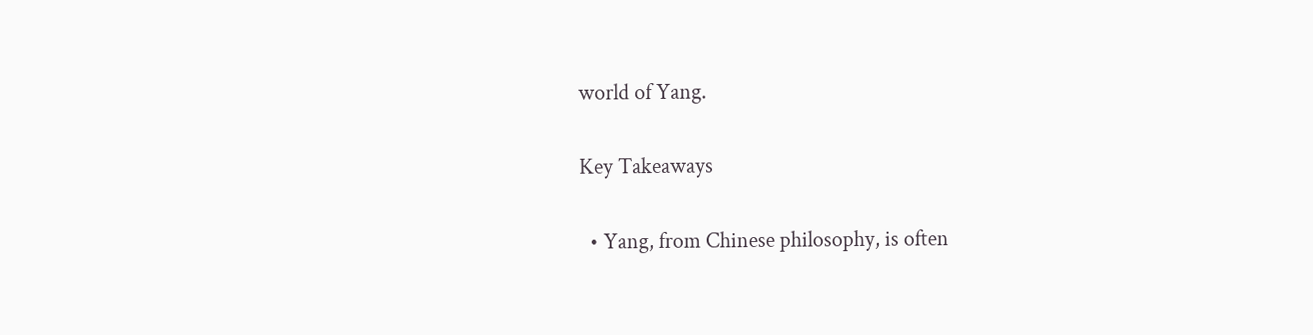world of Yang.

Key Takeaways

  • Yang, from Chinese philosophy, is often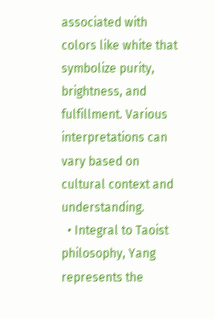associated with colors like white that symbolize purity, brightness, and fulfillment. Various interpretations can vary based on cultural context and understanding.
  • Integral to Taoist philosophy, Yang represents the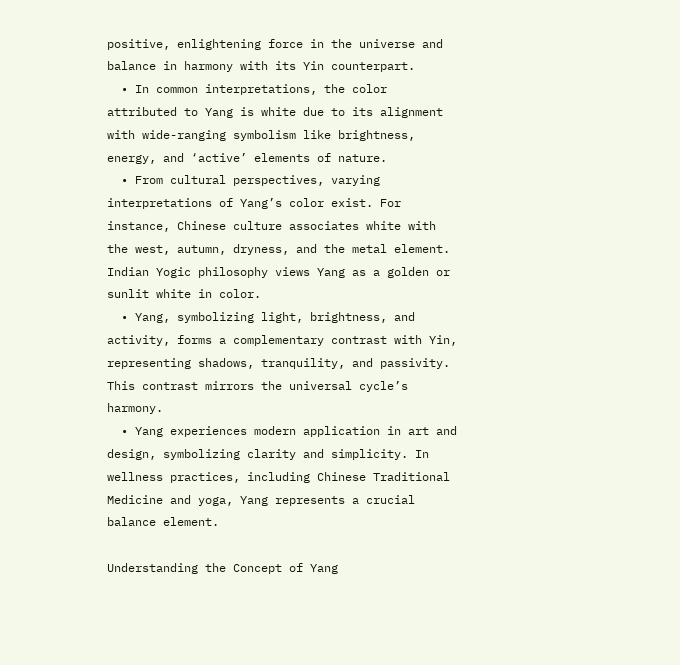positive, enlightening force in the universe and balance in harmony with its Yin counterpart.
  • In common interpretations, the color attributed to Yang is white due to its alignment with wide-ranging symbolism like brightness, energy, and ‘active’ elements of nature.
  • From cultural perspectives, varying interpretations of Yang’s color exist. For instance, Chinese culture associates white with the west, autumn, dryness, and the metal element. Indian Yogic philosophy views Yang as a golden or sunlit white in color.
  • Yang, symbolizing light, brightness, and activity, forms a complementary contrast with Yin, representing shadows, tranquility, and passivity. This contrast mirrors the universal cycle’s harmony.
  • Yang experiences modern application in art and design, symbolizing clarity and simplicity. In wellness practices, including Chinese Traditional Medicine and yoga, Yang represents a crucial balance element.

Understanding the Concept of Yang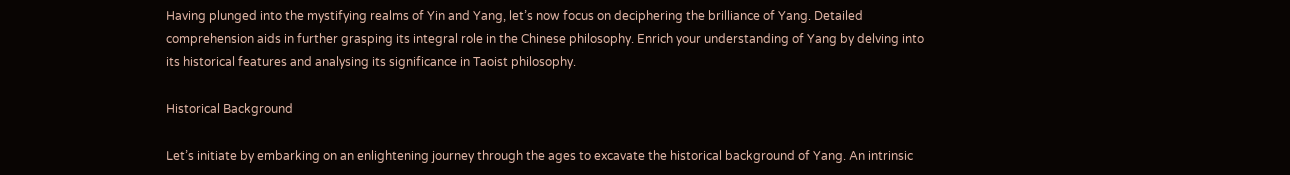Having plunged into the mystifying realms of Yin and Yang, let’s now focus on deciphering the brilliance of Yang. Detailed comprehension aids in further grasping its integral role in the Chinese philosophy. Enrich your understanding of Yang by delving into its historical features and analysing its significance in Taoist philosophy.

Historical Background

Let’s initiate by embarking on an enlightening journey through the ages to excavate the historical background of Yang. An intrinsic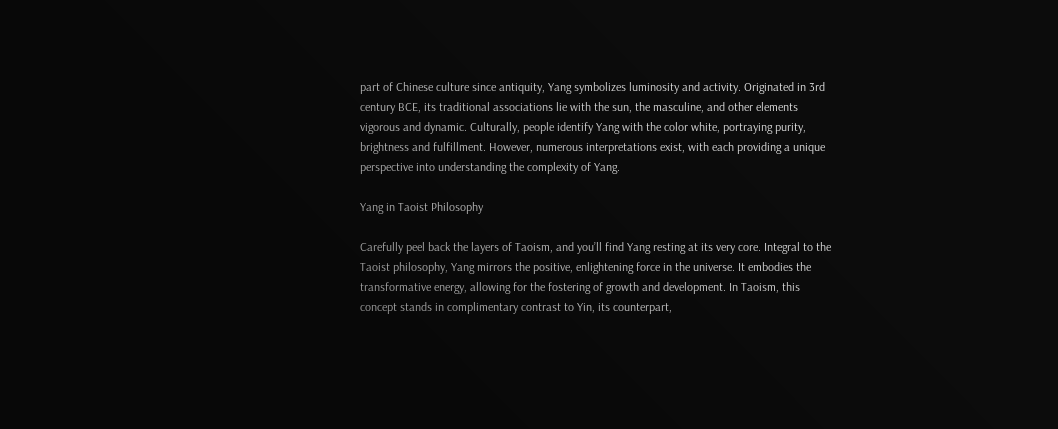part of Chinese culture since antiquity, Yang symbolizes luminosity and activity. Originated in 3rd century BCE, its traditional associations lie with the sun, the masculine, and other elements vigorous and dynamic. Culturally, people identify Yang with the color white, portraying purity, brightness and fulfillment. However, numerous interpretations exist, with each providing a unique perspective into understanding the complexity of Yang.

Yang in Taoist Philosophy

Carefully peel back the layers of Taoism, and you’ll find Yang resting at its very core. Integral to the Taoist philosophy, Yang mirrors the positive, enlightening force in the universe. It embodies the transformative energy, allowing for the fostering of growth and development. In Taoism, this concept stands in complimentary contrast to Yin, its counterpart,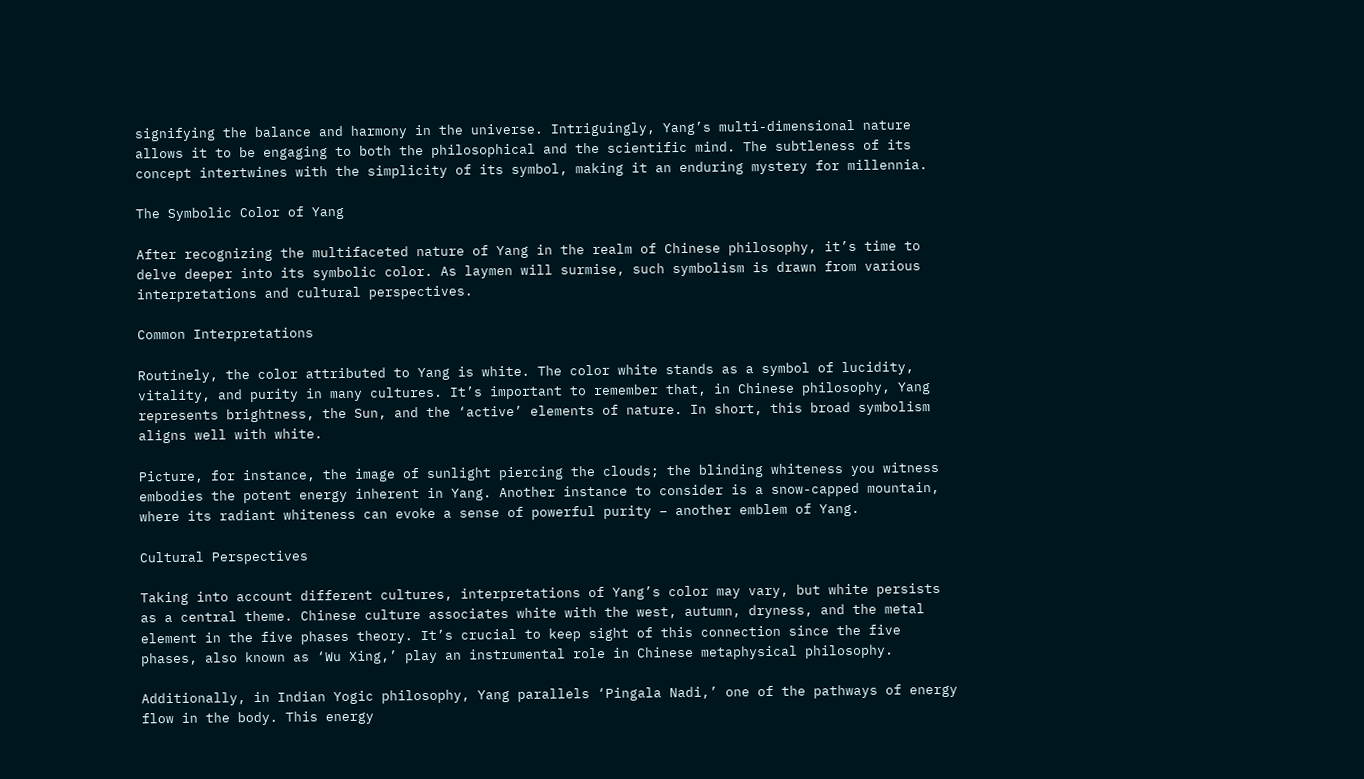signifying the balance and harmony in the universe. Intriguingly, Yang’s multi-dimensional nature allows it to be engaging to both the philosophical and the scientific mind. The subtleness of its concept intertwines with the simplicity of its symbol, making it an enduring mystery for millennia.

The Symbolic Color of Yang

After recognizing the multifaceted nature of Yang in the realm of Chinese philosophy, it’s time to delve deeper into its symbolic color. As laymen will surmise, such symbolism is drawn from various interpretations and cultural perspectives.

Common Interpretations

Routinely, the color attributed to Yang is white. The color white stands as a symbol of lucidity, vitality, and purity in many cultures. It’s important to remember that, in Chinese philosophy, Yang represents brightness, the Sun, and the ‘active’ elements of nature. In short, this broad symbolism aligns well with white.

Picture, for instance, the image of sunlight piercing the clouds; the blinding whiteness you witness embodies the potent energy inherent in Yang. Another instance to consider is a snow-capped mountain, where its radiant whiteness can evoke a sense of powerful purity – another emblem of Yang.

Cultural Perspectives

Taking into account different cultures, interpretations of Yang’s color may vary, but white persists as a central theme. Chinese culture associates white with the west, autumn, dryness, and the metal element in the five phases theory. It’s crucial to keep sight of this connection since the five phases, also known as ‘Wu Xing,’ play an instrumental role in Chinese metaphysical philosophy.

Additionally, in Indian Yogic philosophy, Yang parallels ‘Pingala Nadi,’ one of the pathways of energy flow in the body. This energy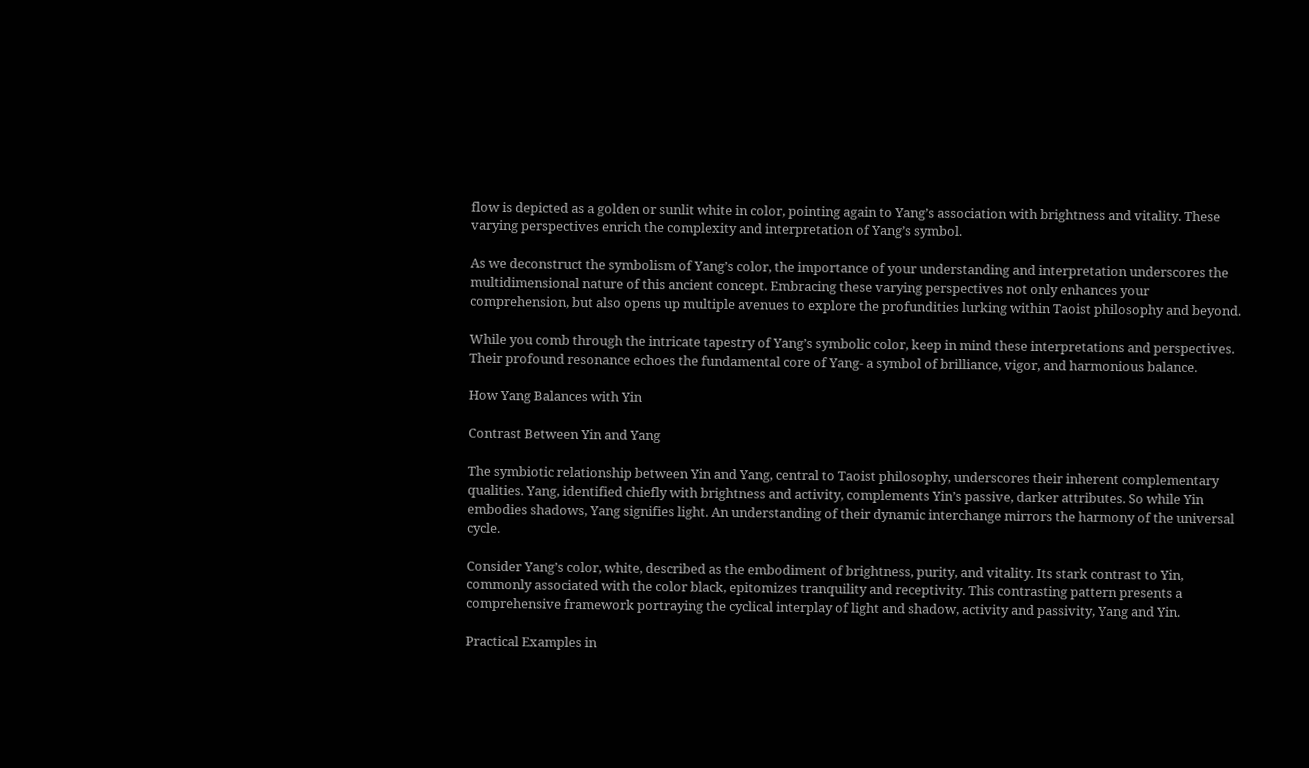flow is depicted as a golden or sunlit white in color, pointing again to Yang’s association with brightness and vitality. These varying perspectives enrich the complexity and interpretation of Yang’s symbol.

As we deconstruct the symbolism of Yang’s color, the importance of your understanding and interpretation underscores the multidimensional nature of this ancient concept. Embracing these varying perspectives not only enhances your comprehension, but also opens up multiple avenues to explore the profundities lurking within Taoist philosophy and beyond.

While you comb through the intricate tapestry of Yang’s symbolic color, keep in mind these interpretations and perspectives. Their profound resonance echoes the fundamental core of Yang- a symbol of brilliance, vigor, and harmonious balance.

How Yang Balances with Yin

Contrast Between Yin and Yang

The symbiotic relationship between Yin and Yang, central to Taoist philosophy, underscores their inherent complementary qualities. Yang, identified chiefly with brightness and activity, complements Yin’s passive, darker attributes. So while Yin embodies shadows, Yang signifies light. An understanding of their dynamic interchange mirrors the harmony of the universal cycle.

Consider Yang’s color, white, described as the embodiment of brightness, purity, and vitality. Its stark contrast to Yin, commonly associated with the color black, epitomizes tranquility and receptivity. This contrasting pattern presents a comprehensive framework portraying the cyclical interplay of light and shadow, activity and passivity, Yang and Yin.

Practical Examples in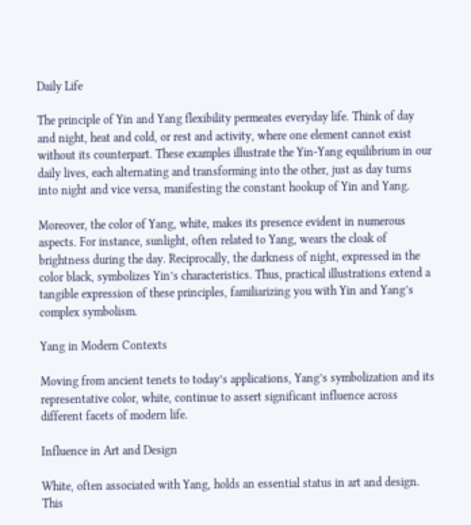Daily Life

The principle of Yin and Yang flexibility permeates everyday life. Think of day and night, heat and cold, or rest and activity, where one element cannot exist without its counterpart. These examples illustrate the Yin-Yang equilibrium in our daily lives, each alternating and transforming into the other, just as day turns into night and vice versa, manifesting the constant hookup of Yin and Yang.

Moreover, the color of Yang, white, makes its presence evident in numerous aspects. For instance, sunlight, often related to Yang, wears the cloak of brightness during the day. Reciprocally, the darkness of night, expressed in the color black, symbolizes Yin’s characteristics. Thus, practical illustrations extend a tangible expression of these principles, familiarizing you with Yin and Yang’s complex symbolism.

Yang in Modern Contexts

Moving from ancient tenets to today’s applications, Yang’s symbolization and its representative color, white, continue to assert significant influence across different facets of modern life.

Influence in Art and Design

White, often associated with Yang, holds an essential status in art and design. This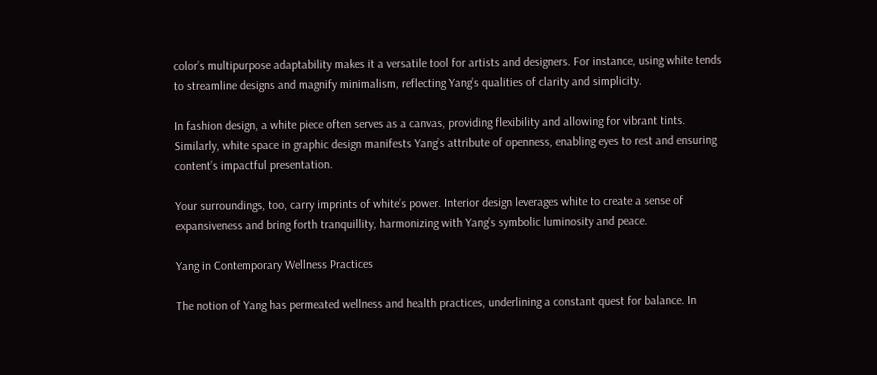color’s multipurpose adaptability makes it a versatile tool for artists and designers. For instance, using white tends to streamline designs and magnify minimalism, reflecting Yang’s qualities of clarity and simplicity.

In fashion design, a white piece often serves as a canvas, providing flexibility and allowing for vibrant tints. Similarly, white space in graphic design manifests Yang’s attribute of openness, enabling eyes to rest and ensuring content’s impactful presentation.

Your surroundings, too, carry imprints of white’s power. Interior design leverages white to create a sense of expansiveness and bring forth tranquillity, harmonizing with Yang’s symbolic luminosity and peace.

Yang in Contemporary Wellness Practices

The notion of Yang has permeated wellness and health practices, underlining a constant quest for balance. In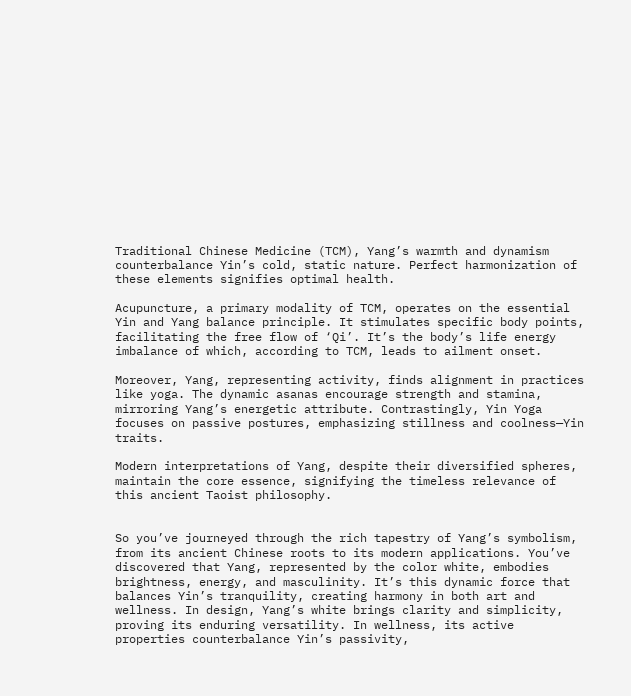Traditional Chinese Medicine (TCM), Yang’s warmth and dynamism counterbalance Yin’s cold, static nature. Perfect harmonization of these elements signifies optimal health.

Acupuncture, a primary modality of TCM, operates on the essential Yin and Yang balance principle. It stimulates specific body points, facilitating the free flow of ‘Qi’. It’s the body’s life energy imbalance of which, according to TCM, leads to ailment onset.

Moreover, Yang, representing activity, finds alignment in practices like yoga. The dynamic asanas encourage strength and stamina, mirroring Yang’s energetic attribute. Contrastingly, Yin Yoga focuses on passive postures, emphasizing stillness and coolness—Yin traits.

Modern interpretations of Yang, despite their diversified spheres, maintain the core essence, signifying the timeless relevance of this ancient Taoist philosophy.


So you’ve journeyed through the rich tapestry of Yang’s symbolism, from its ancient Chinese roots to its modern applications. You’ve discovered that Yang, represented by the color white, embodies brightness, energy, and masculinity. It’s this dynamic force that balances Yin’s tranquility, creating harmony in both art and wellness. In design, Yang’s white brings clarity and simplicity, proving its enduring versatility. In wellness, its active properties counterbalance Yin’s passivity,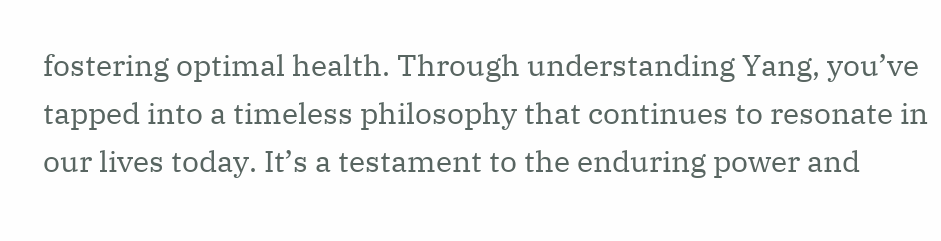fostering optimal health. Through understanding Yang, you’ve tapped into a timeless philosophy that continues to resonate in our lives today. It’s a testament to the enduring power and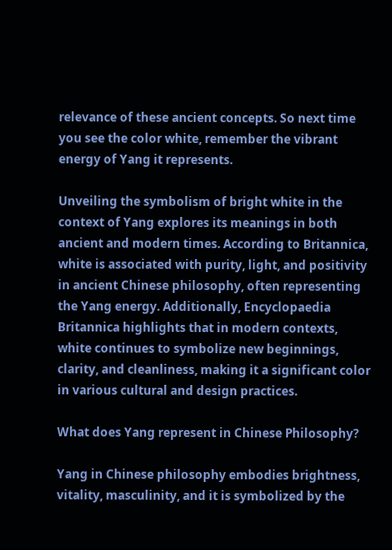relevance of these ancient concepts. So next time you see the color white, remember the vibrant energy of Yang it represents.

Unveiling the symbolism of bright white in the context of Yang explores its meanings in both ancient and modern times. According to Britannica, white is associated with purity, light, and positivity in ancient Chinese philosophy, often representing the Yang energy. Additionally, Encyclopaedia Britannica highlights that in modern contexts, white continues to symbolize new beginnings, clarity, and cleanliness, making it a significant color in various cultural and design practices.

What does Yang represent in Chinese Philosophy?

Yang in Chinese philosophy embodies brightness, vitality, masculinity, and it is symbolized by the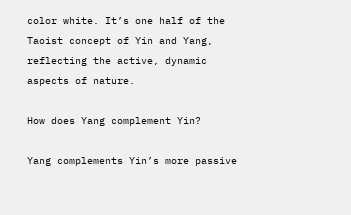color white. It’s one half of the Taoist concept of Yin and Yang, reflecting the active, dynamic aspects of nature.

How does Yang complement Yin?

Yang complements Yin’s more passive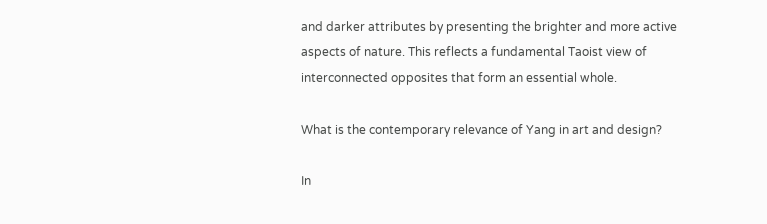and darker attributes by presenting the brighter and more active aspects of nature. This reflects a fundamental Taoist view of interconnected opposites that form an essential whole.

What is the contemporary relevance of Yang in art and design?

In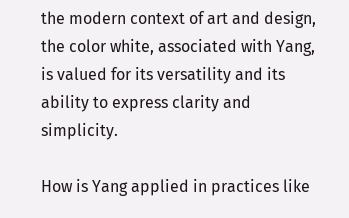the modern context of art and design, the color white, associated with Yang, is valued for its versatility and its ability to express clarity and simplicity.

How is Yang applied in practices like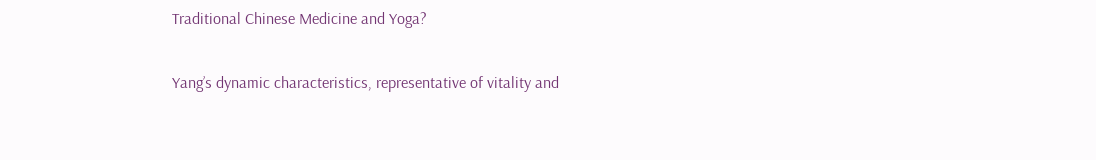Traditional Chinese Medicine and Yoga?

Yang’s dynamic characteristics, representative of vitality and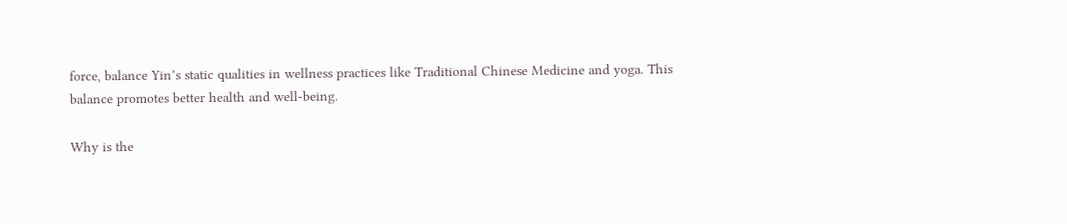force, balance Yin’s static qualities in wellness practices like Traditional Chinese Medicine and yoga. This balance promotes better health and well-being.

Why is the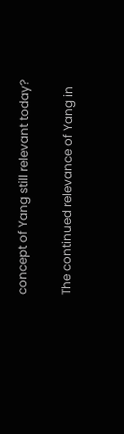concept of Yang still relevant today?

The continued relevance of Yang in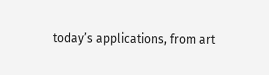today’s applications, from art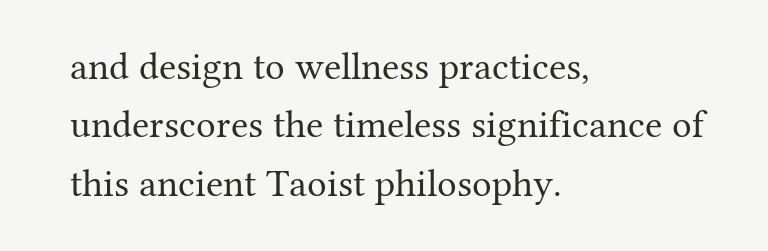and design to wellness practices, underscores the timeless significance of this ancient Taoist philosophy.